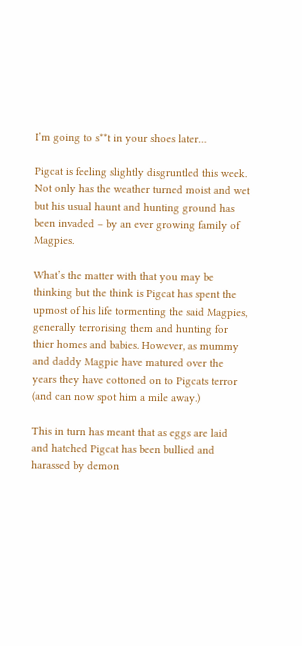I’m going to s**t in your shoes later…

Pigcat is feeling slightly disgruntled this week. Not only has the weather turned moist and wet but his usual haunt and hunting ground has been invaded – by an ever growing family of Magpies.

What’s the matter with that you may be thinking but the think is Pigcat has spent the upmost of his life tormenting the said Magpies, generally terrorising them and hunting for thier homes and babies. However, as mummy and daddy Magpie have matured over the years they have cottoned on to Pigcats terror (and can now spot him a mile away.)

This in turn has meant that as eggs are laid and hatched Pigcat has been bullied and harassed by demon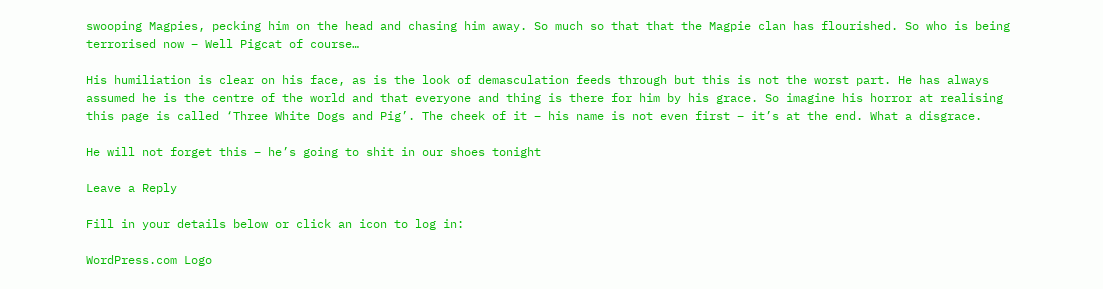swooping Magpies, pecking him on the head and chasing him away. So much so that that the Magpie clan has flourished. So who is being terrorised now – Well Pigcat of course…

His humiliation is clear on his face, as is the look of demasculation feeds through but this is not the worst part. He has always assumed he is the centre of the world and that everyone and thing is there for him by his grace. So imagine his horror at realising this page is called ‘Three White Dogs and Pig’. The cheek of it – his name is not even first – it’s at the end. What a disgrace.

He will not forget this – he’s going to shit in our shoes tonight

Leave a Reply

Fill in your details below or click an icon to log in:

WordPress.com Logo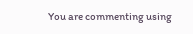You are commenting using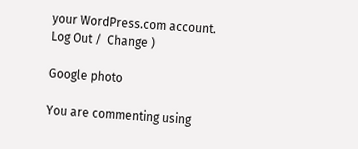your WordPress.com account. Log Out /  Change )

Google photo

You are commenting using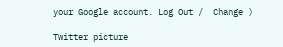your Google account. Log Out /  Change )

Twitter picture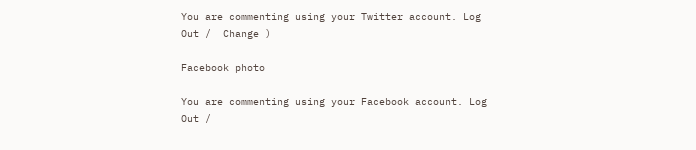You are commenting using your Twitter account. Log Out /  Change )

Facebook photo

You are commenting using your Facebook account. Log Out /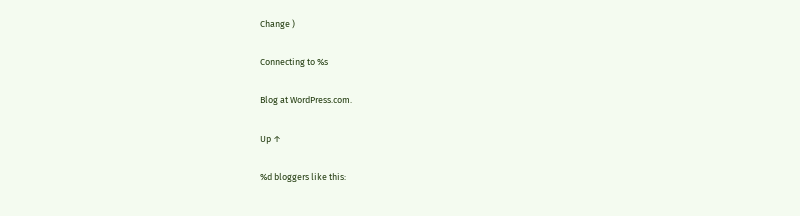Change )

Connecting to %s

Blog at WordPress.com.

Up ↑

%d bloggers like this: